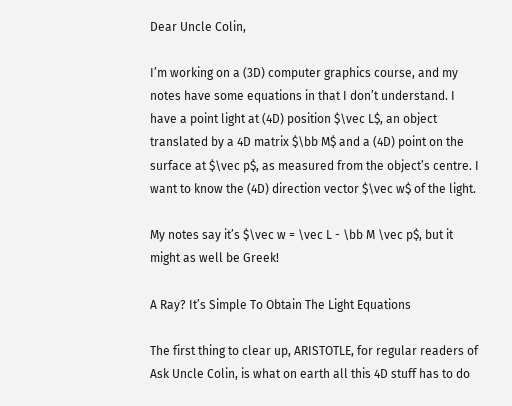Dear Uncle Colin,

I’m working on a (3D) computer graphics course, and my notes have some equations in that I don’t understand. I have a point light at (4D) position $\vec L$, an object translated by a 4D matrix $\bb M$ and a (4D) point on the surface at $\vec p$, as measured from the object’s centre. I want to know the (4D) direction vector $\vec w$ of the light.

My notes say it’s $\vec w = \vec L - \bb M \vec p$, but it might as well be Greek!

A Ray? It’s Simple To Obtain The Light Equations

The first thing to clear up, ARISTOTLE, for regular readers of Ask Uncle Colin, is what on earth all this 4D stuff has to do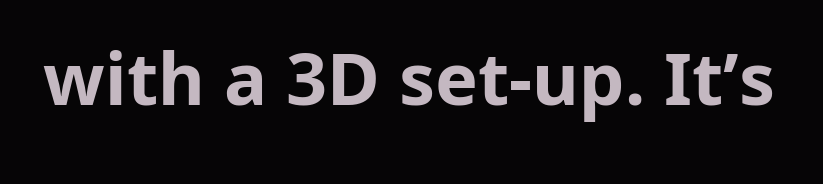with a 3D set-up. It’s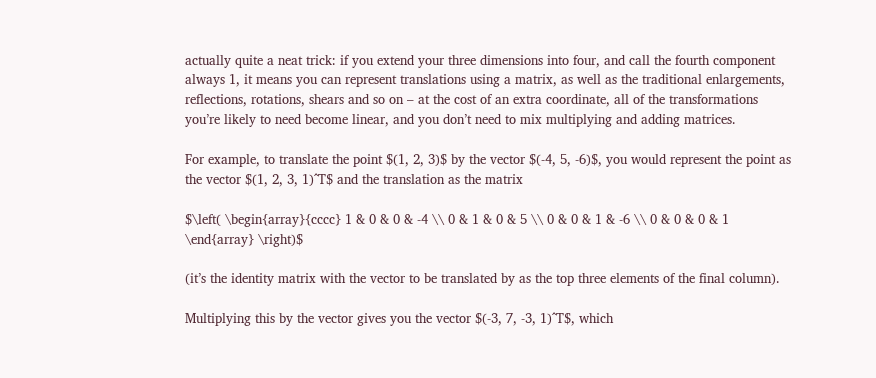actually quite a neat trick: if you extend your three dimensions into four, and call the fourth component always 1, it means you can represent translations using a matrix, as well as the traditional enlargements, reflections, rotations, shears and so on – at the cost of an extra coordinate, all of the transformations you’re likely to need become linear, and you don’t need to mix multiplying and adding matrices.

For example, to translate the point $(1, 2, 3)$ by the vector $(-4, 5, -6)$, you would represent the point as the vector $(1, 2, 3, 1)^T$ and the translation as the matrix

$\left( \begin{array}{cccc} 1 & 0 & 0 & -4 \\ 0 & 1 & 0 & 5 \\ 0 & 0 & 1 & -6 \\ 0 & 0 & 0 & 1 \end{array} \right)$

(it’s the identity matrix with the vector to be translated by as the top three elements of the final column).

Multiplying this by the vector gives you the vector $(-3, 7, -3, 1)^T$, which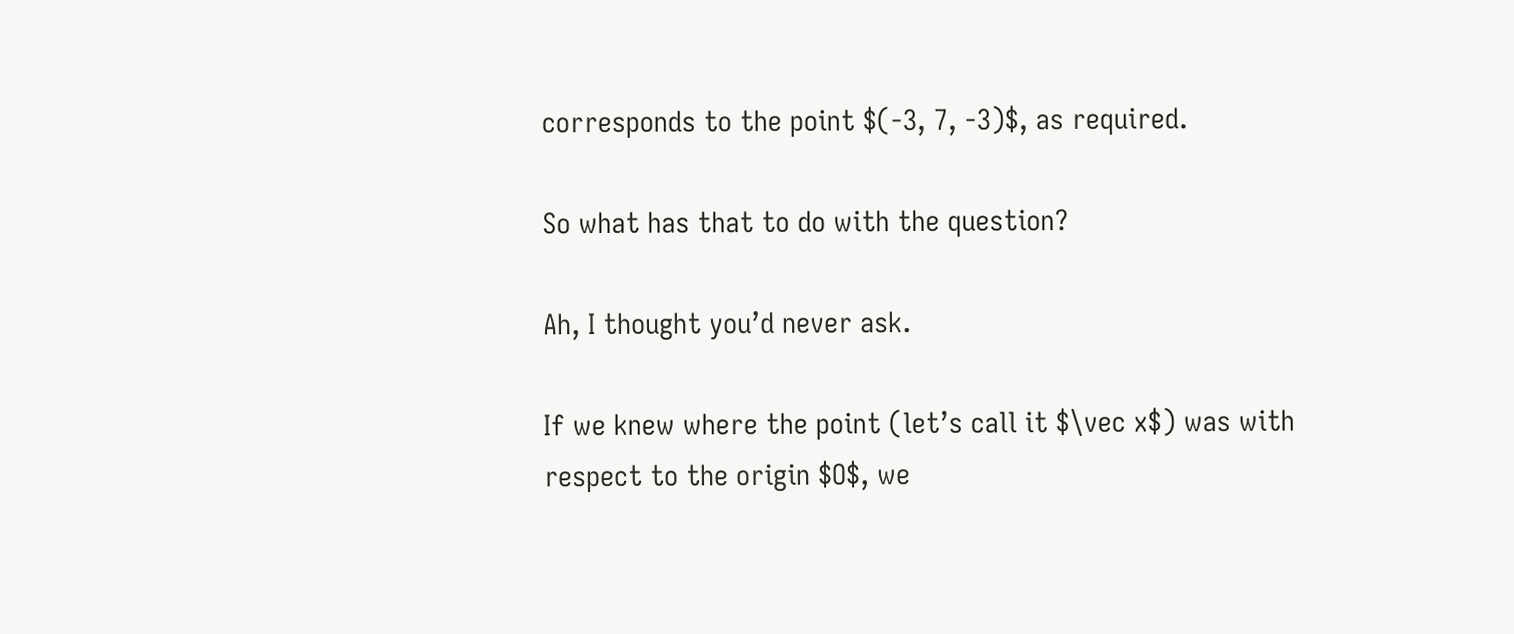corresponds to the point $(-3, 7, -3)$, as required.

So what has that to do with the question?

Ah, I thought you’d never ask.

If we knew where the point (let’s call it $\vec x$) was with respect to the origin $O$, we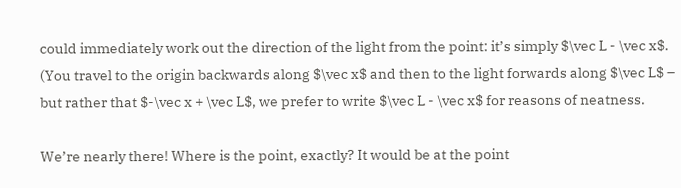could immediately work out the direction of the light from the point: it’s simply $\vec L - \vec x$. (You travel to the origin backwards along $\vec x$ and then to the light forwards along $\vec L$ – but rather that $-\vec x + \vec L$, we prefer to write $\vec L - \vec x$ for reasons of neatness.

We’re nearly there! Where is the point, exactly? It would be at the point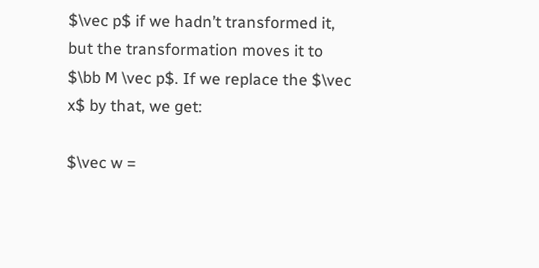$\vec p$ if we hadn’t transformed it, but the transformation moves it to $\bb M \vec p$. If we replace the $\vec x$ by that, we get:

$\vec w =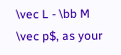\vec L - \bb M \vec p$, as your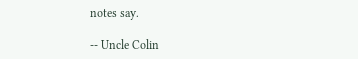notes say.

-- Uncle Colin